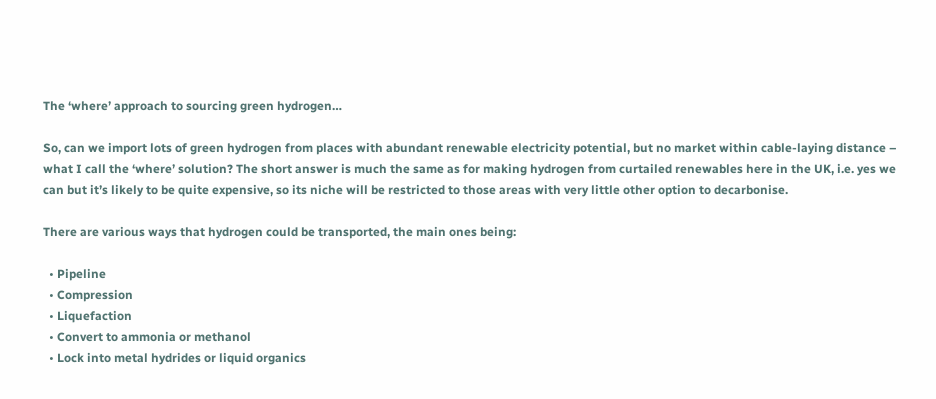The ‘where’ approach to sourcing green hydrogen…

So, can we import lots of green hydrogen from places with abundant renewable electricity potential, but no market within cable-laying distance – what I call the ‘where’ solution? The short answer is much the same as for making hydrogen from curtailed renewables here in the UK, i.e. yes we can but it’s likely to be quite expensive, so its niche will be restricted to those areas with very little other option to decarbonise.

There are various ways that hydrogen could be transported, the main ones being:

  • Pipeline
  • Compression
  • Liquefaction
  • Convert to ammonia or methanol
  • Lock into metal hydrides or liquid organics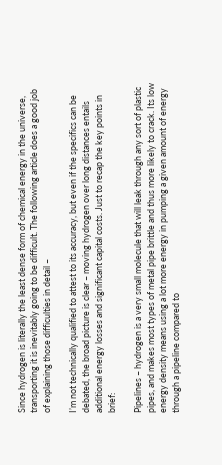Since hydrogen is literally the least dense form of chemical energy in the universe, transporting it is inevitably going to be difficult. The following article does a good job of explaining those difficulties in detail –

I’m not technically qualified to attest to its accuracy, but even if the specifics can be debated, the broad picture is clear – moving hydrogen over long distances entails additional energy losses and significant capital costs. Just to recap the key points in brief:

Pipelines – hydrogen is a very small molecule that will leak through any sort of plastic pipes, and makes most types of metal pipe brittle and thus more likely to crack. Its low energy density means using a lot more energy in pumping a given amount of energy through a pipeline compared to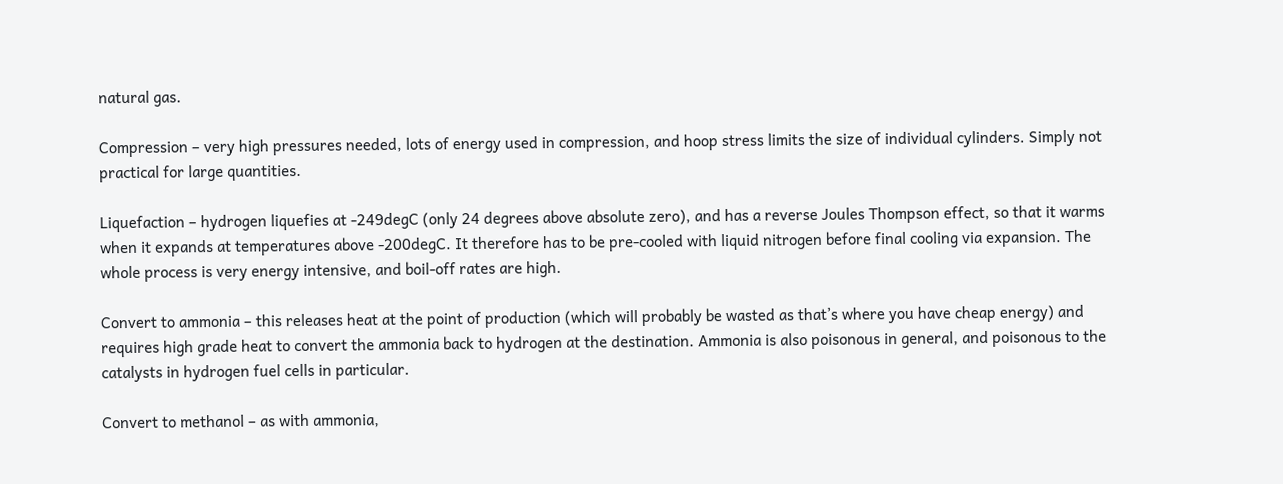natural gas.

Compression – very high pressures needed, lots of energy used in compression, and hoop stress limits the size of individual cylinders. Simply not practical for large quantities.

Liquefaction – hydrogen liquefies at -249degC (only 24 degrees above absolute zero), and has a reverse Joules Thompson effect, so that it warms when it expands at temperatures above -200degC. It therefore has to be pre-cooled with liquid nitrogen before final cooling via expansion. The whole process is very energy intensive, and boil-off rates are high.

Convert to ammonia – this releases heat at the point of production (which will probably be wasted as that’s where you have cheap energy) and requires high grade heat to convert the ammonia back to hydrogen at the destination. Ammonia is also poisonous in general, and poisonous to the catalysts in hydrogen fuel cells in particular.

Convert to methanol – as with ammonia,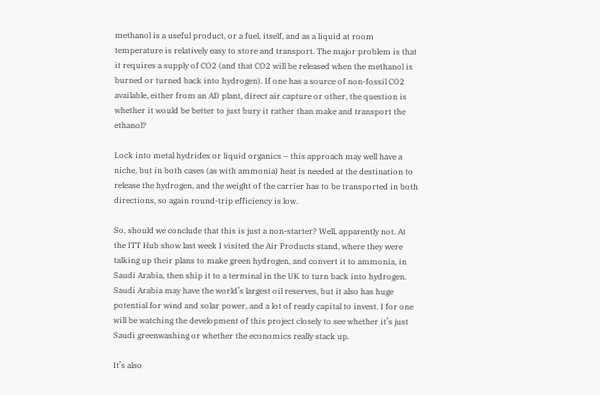methanol is a useful product, or a fuel, itself, and as a liquid at room temperature is relatively easy to store and transport. The major problem is that it requires a supply of CO2 (and that CO2 will be released when the methanol is burned or turned back into hydrogen). If one has a source of non-fossil CO2 available, either from an AD plant, direct air capture or other, the question is whether it would be better to just bury it rather than make and transport the ethanol?

Lock into metal hydrides or liquid organics – this approach may well have a niche, but in both cases (as with ammonia) heat is needed at the destination to release the hydrogen, and the weight of the carrier has to be transported in both directions, so again round-trip efficiency is low.

So, should we conclude that this is just a non-starter? Well, apparently not. At the ITT Hub show last week I visited the Air Products stand, where they were talking up their plans to make green hydrogen, and convert it to ammonia, in Saudi Arabia, then ship it to a terminal in the UK to turn back into hydrogen. Saudi Arabia may have the world’s largest oil reserves, but it also has huge potential for wind and solar power, and a lot of ready capital to invest. I for one will be watching the development of this project closely to see whether it’s just Saudi greenwashing or whether the economics really stack up.

It’s also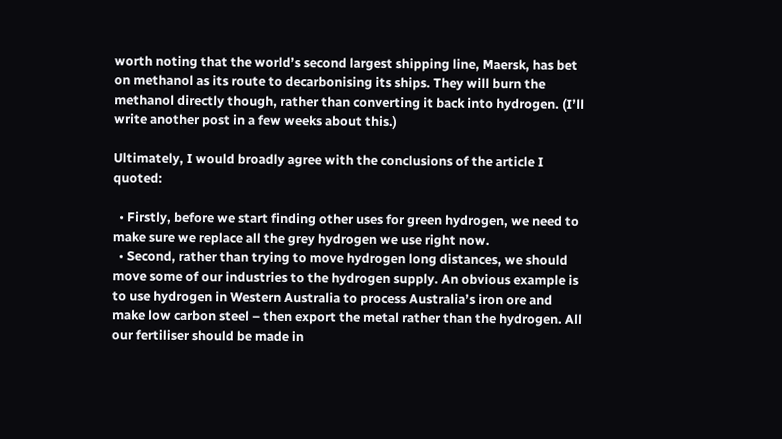worth noting that the world’s second largest shipping line, Maersk, has bet on methanol as its route to decarbonising its ships. They will burn the methanol directly though, rather than converting it back into hydrogen. (I’ll write another post in a few weeks about this.)

Ultimately, I would broadly agree with the conclusions of the article I quoted:

  • Firstly, before we start finding other uses for green hydrogen, we need to make sure we replace all the grey hydrogen we use right now.
  • Second, rather than trying to move hydrogen long distances, we should move some of our industries to the hydrogen supply. An obvious example is to use hydrogen in Western Australia to process Australia’s iron ore and make low carbon steel – then export the metal rather than the hydrogen. All our fertiliser should be made in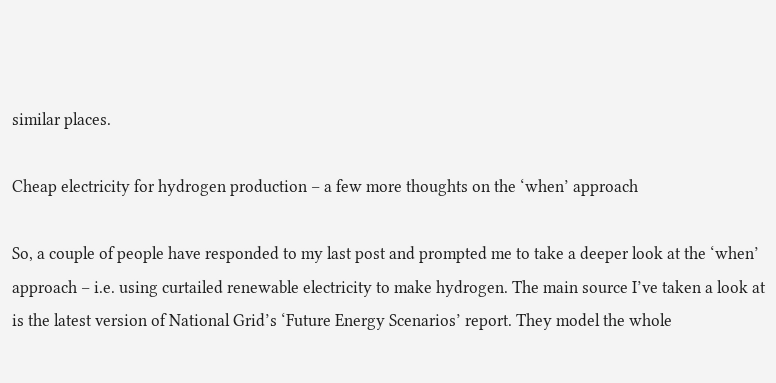similar places.

Cheap electricity for hydrogen production – a few more thoughts on the ‘when’ approach

So, a couple of people have responded to my last post and prompted me to take a deeper look at the ‘when’ approach – i.e. using curtailed renewable electricity to make hydrogen. The main source I’ve taken a look at is the latest version of National Grid’s ‘Future Energy Scenarios’ report. They model the whole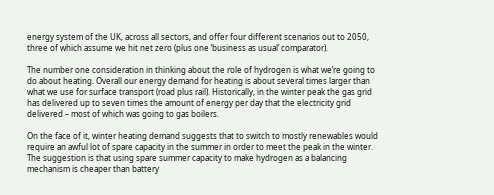energy system of the UK, across all sectors, and offer four different scenarios out to 2050, three of which assume we hit net zero (plus one ‘business as usual’ comparator).

The number one consideration in thinking about the role of hydrogen is what we’re going to do about heating. Overall our energy demand for heating is about several times larger than what we use for surface transport (road plus rail). Historically, in the winter peak the gas grid has delivered up to seven times the amount of energy per day that the electricity grid delivered – most of which was going to gas boilers.

On the face of it, winter heating demand suggests that to switch to mostly renewables would require an awful lot of spare capacity in the summer in order to meet the peak in the winter.  The suggestion is that using spare summer capacity to make hydrogen as a balancing mechanism is cheaper than battery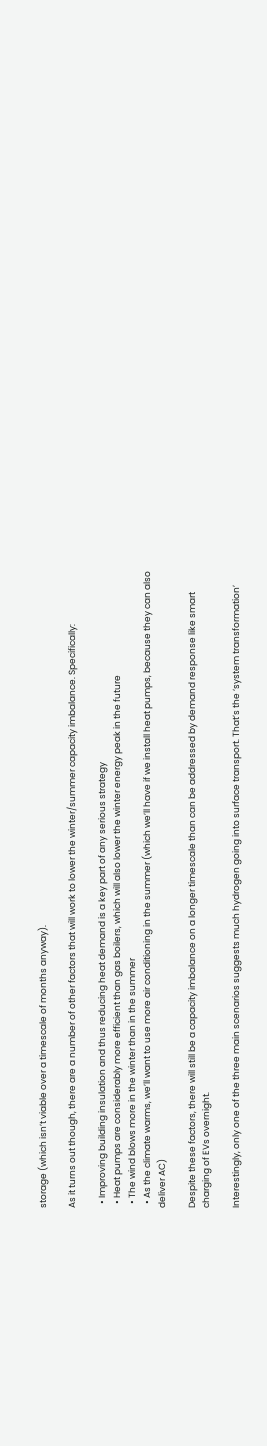storage (which isn’t viable over a timescale of months anyway).

As it turns out though, there are a number of other factors that will work to lower the winter/summer capacity imbalance. Specifically:

  • Improving building insulation and thus reducing heat demand is a key part of any serious strategy
  • Heat pumps are considerably more efficient than gas boilers, which will also lower the winter energy peak in the future
  • The wind blows more in the winter than in the summer
  • As the climate warms, we’ll want to use more air conditioning in the summer (which we’ll have if we install heat pumps, because they can also deliver AC)

Despite these factors, there will still be a capacity imbalance on a longer timescale than can be addressed by demand response like smart charging of EVs overnight.

Interestingly, only one of the three main scenarios suggests much hydrogen going into surface transport. That’s the ‘system transformation’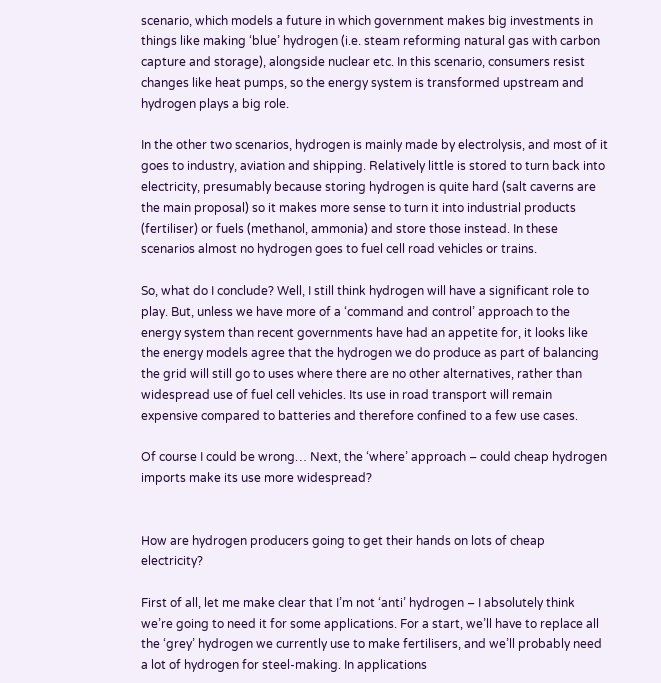scenario, which models a future in which government makes big investments in things like making ‘blue’ hydrogen (i.e. steam reforming natural gas with carbon capture and storage), alongside nuclear etc. In this scenario, consumers resist changes like heat pumps, so the energy system is transformed upstream and hydrogen plays a big role.

In the other two scenarios, hydrogen is mainly made by electrolysis, and most of it goes to industry, aviation and shipping. Relatively little is stored to turn back into electricity, presumably because storing hydrogen is quite hard (salt caverns are the main proposal) so it makes more sense to turn it into industrial products (fertiliser) or fuels (methanol, ammonia) and store those instead. In these scenarios almost no hydrogen goes to fuel cell road vehicles or trains.

So, what do I conclude? Well, I still think hydrogen will have a significant role to play. But, unless we have more of a ‘command and control’ approach to the energy system than recent governments have had an appetite for, it looks like the energy models agree that the hydrogen we do produce as part of balancing the grid will still go to uses where there are no other alternatives, rather than widespread use of fuel cell vehicles. Its use in road transport will remain expensive compared to batteries and therefore confined to a few use cases.

Of course I could be wrong… Next, the ‘where’ approach – could cheap hydrogen imports make its use more widespread?


How are hydrogen producers going to get their hands on lots of cheap electricity?

First of all, let me make clear that I’m not ‘anti’ hydrogen – I absolutely think we’re going to need it for some applications. For a start, we’ll have to replace all the ‘grey’ hydrogen we currently use to make fertilisers, and we’ll probably need a lot of hydrogen for steel-making. In applications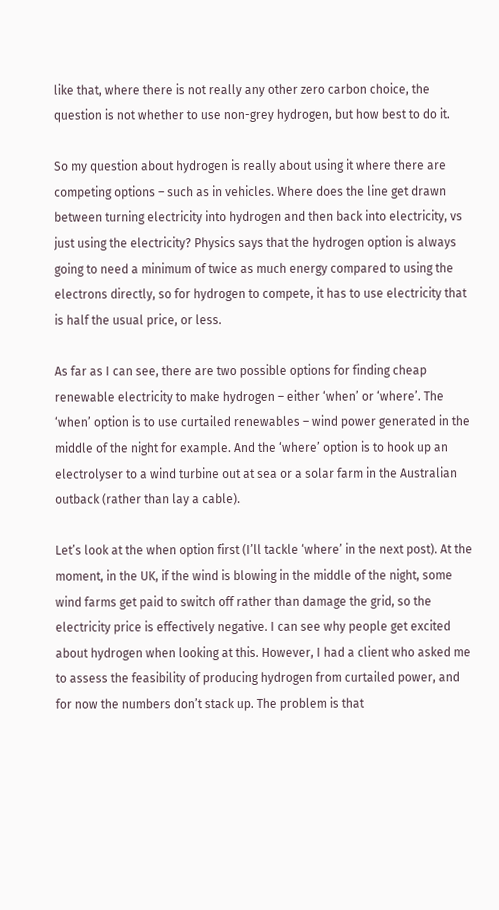like that, where there is not really any other zero carbon choice, the question is not whether to use non-grey hydrogen, but how best to do it.

So my question about hydrogen is really about using it where there are competing options – such as in vehicles. Where does the line get drawn between turning electricity into hydrogen and then back into electricity, vs just using the electricity? Physics says that the hydrogen option is always going to need a minimum of twice as much energy compared to using the electrons directly, so for hydrogen to compete, it has to use electricity that is half the usual price, or less.

As far as I can see, there are two possible options for finding cheap renewable electricity to make hydrogen – either ‘when’ or ‘where’. The ‘when’ option is to use curtailed renewables – wind power generated in the middle of the night for example. And the ‘where’ option is to hook up an electrolyser to a wind turbine out at sea or a solar farm in the Australian outback (rather than lay a cable).

Let’s look at the when option first (I’ll tackle ‘where’ in the next post). At the moment, in the UK, if the wind is blowing in the middle of the night, some wind farms get paid to switch off rather than damage the grid, so the electricity price is effectively negative. I can see why people get excited about hydrogen when looking at this. However, I had a client who asked me to assess the feasibility of producing hydrogen from curtailed power, and for now the numbers don’t stack up. The problem is that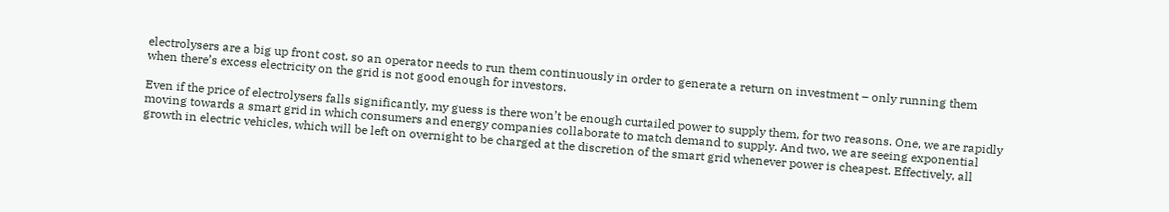electrolysers are a big up front cost, so an operator needs to run them continuously in order to generate a return on investment – only running them when there’s excess electricity on the grid is not good enough for investors.

Even if the price of electrolysers falls significantly, my guess is there won’t be enough curtailed power to supply them, for two reasons. One, we are rapidly moving towards a smart grid in which consumers and energy companies collaborate to match demand to supply. And two, we are seeing exponential growth in electric vehicles, which will be left on overnight to be charged at the discretion of the smart grid whenever power is cheapest. Effectively, all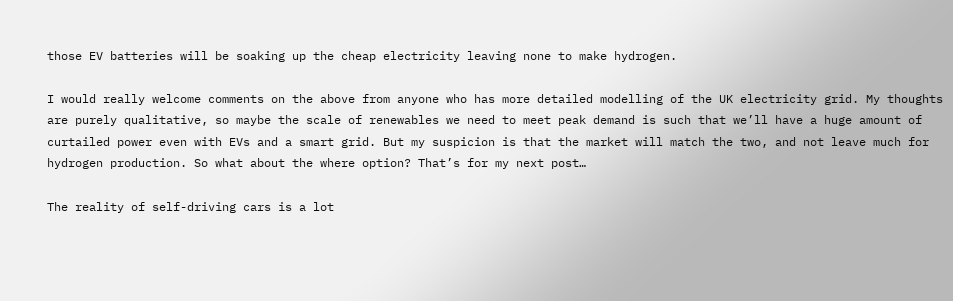those EV batteries will be soaking up the cheap electricity leaving none to make hydrogen.

I would really welcome comments on the above from anyone who has more detailed modelling of the UK electricity grid. My thoughts are purely qualitative, so maybe the scale of renewables we need to meet peak demand is such that we’ll have a huge amount of curtailed power even with EVs and a smart grid. But my suspicion is that the market will match the two, and not leave much for hydrogen production. So what about the where option? That’s for my next post…

The reality of self-driving cars is a lot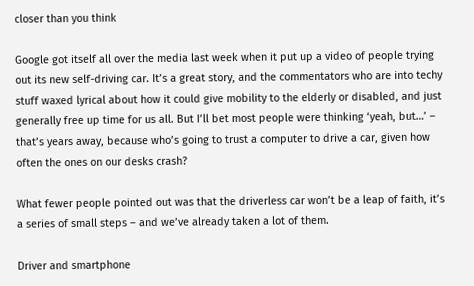closer than you think

Google got itself all over the media last week when it put up a video of people trying out its new self-driving car. It’s a great story, and the commentators who are into techy stuff waxed lyrical about how it could give mobility to the elderly or disabled, and just generally free up time for us all. But I’ll bet most people were thinking ‘yeah, but…’ – that’s years away, because who’s going to trust a computer to drive a car, given how often the ones on our desks crash?

What fewer people pointed out was that the driverless car won’t be a leap of faith, it’s a series of small steps – and we’ve already taken a lot of them.

Driver and smartphone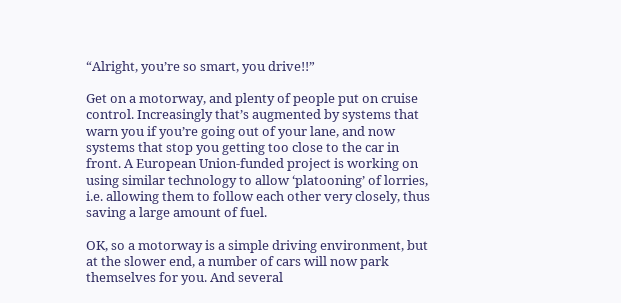“Alright, you’re so smart, you drive!!”

Get on a motorway, and plenty of people put on cruise control. Increasingly that’s augmented by systems that warn you if you’re going out of your lane, and now systems that stop you getting too close to the car in front. A European Union-funded project is working on using similar technology to allow ‘platooning’ of lorries, i.e. allowing them to follow each other very closely, thus saving a large amount of fuel.

OK, so a motorway is a simple driving environment, but at the slower end, a number of cars will now park themselves for you. And several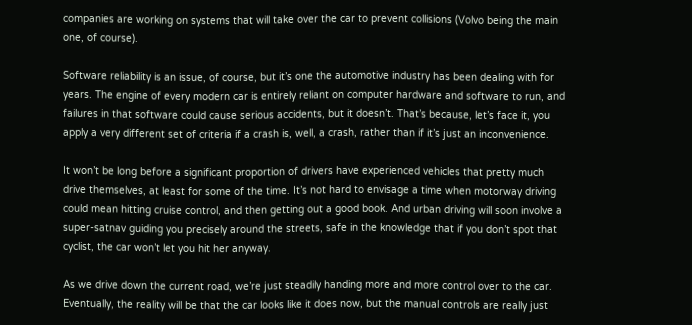companies are working on systems that will take over the car to prevent collisions (Volvo being the main one, of course).

Software reliability is an issue, of course, but it’s one the automotive industry has been dealing with for years. The engine of every modern car is entirely reliant on computer hardware and software to run, and failures in that software could cause serious accidents, but it doesn’t. That’s because, let’s face it, you apply a very different set of criteria if a crash is, well, a crash, rather than if it’s just an inconvenience.

It won’t be long before a significant proportion of drivers have experienced vehicles that pretty much drive themselves, at least for some of the time. It’s not hard to envisage a time when motorway driving could mean hitting cruise control, and then getting out a good book. And urban driving will soon involve a super-satnav guiding you precisely around the streets, safe in the knowledge that if you don’t spot that cyclist, the car won’t let you hit her anyway.

As we drive down the current road, we’re just steadily handing more and more control over to the car. Eventually, the reality will be that the car looks like it does now, but the manual controls are really just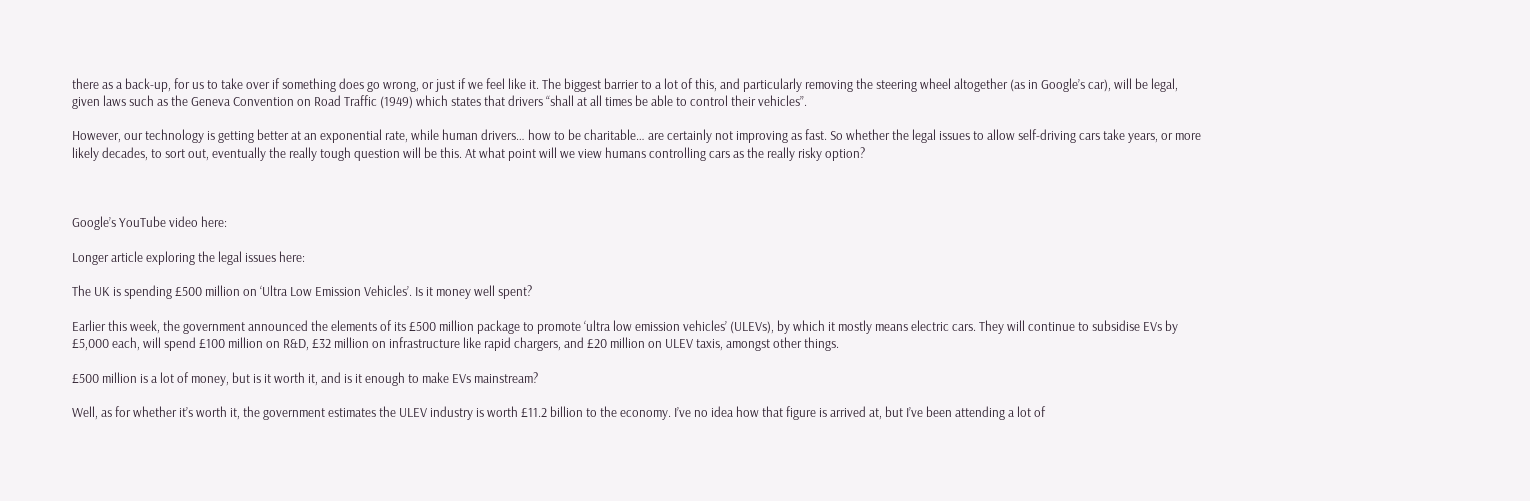there as a back-up, for us to take over if something does go wrong, or just if we feel like it. The biggest barrier to a lot of this, and particularly removing the steering wheel altogether (as in Google’s car), will be legal, given laws such as the Geneva Convention on Road Traffic (1949) which states that drivers “shall at all times be able to control their vehicles”.

However, our technology is getting better at an exponential rate, while human drivers… how to be charitable… are certainly not improving as fast. So whether the legal issues to allow self-driving cars take years, or more likely decades, to sort out, eventually the really tough question will be this. At what point will we view humans controlling cars as the really risky option?



Google’s YouTube video here:

Longer article exploring the legal issues here:

The UK is spending £500 million on ‘Ultra Low Emission Vehicles’. Is it money well spent?

Earlier this week, the government announced the elements of its £500 million package to promote ‘ultra low emission vehicles’ (ULEVs), by which it mostly means electric cars. They will continue to subsidise EVs by £5,000 each, will spend £100 million on R&D, £32 million on infrastructure like rapid chargers, and £20 million on ULEV taxis, amongst other things.

£500 million is a lot of money, but is it worth it, and is it enough to make EVs mainstream?

Well, as for whether it’s worth it, the government estimates the ULEV industry is worth £11.2 billion to the economy. I’ve no idea how that figure is arrived at, but I’ve been attending a lot of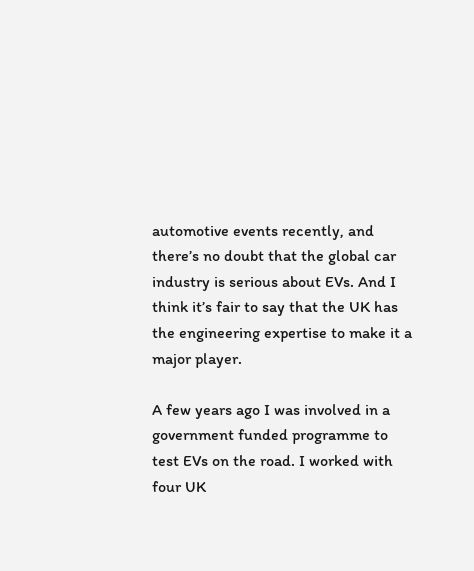automotive events recently, and there’s no doubt that the global car industry is serious about EVs. And I think it’s fair to say that the UK has the engineering expertise to make it a major player.

A few years ago I was involved in a government funded programme to test EVs on the road. I worked with four UK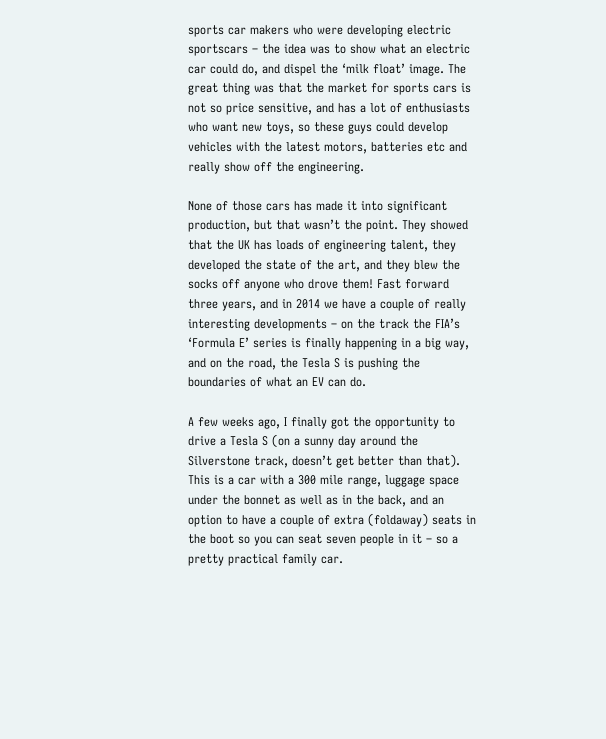sports car makers who were developing electric sportscars – the idea was to show what an electric car could do, and dispel the ‘milk float’ image. The great thing was that the market for sports cars is not so price sensitive, and has a lot of enthusiasts who want new toys, so these guys could develop vehicles with the latest motors, batteries etc and really show off the engineering.

None of those cars has made it into significant production, but that wasn’t the point. They showed that the UK has loads of engineering talent, they developed the state of the art, and they blew the socks off anyone who drove them! Fast forward three years, and in 2014 we have a couple of really interesting developments – on the track the FIA’s ‘Formula E’ series is finally happening in a big way, and on the road, the Tesla S is pushing the boundaries of what an EV can do.

A few weeks ago, I finally got the opportunity to drive a Tesla S (on a sunny day around the Silverstone track, doesn’t get better than that). This is a car with a 300 mile range, luggage space under the bonnet as well as in the back, and an option to have a couple of extra (foldaway) seats in the boot so you can seat seven people in it – so a pretty practical family car.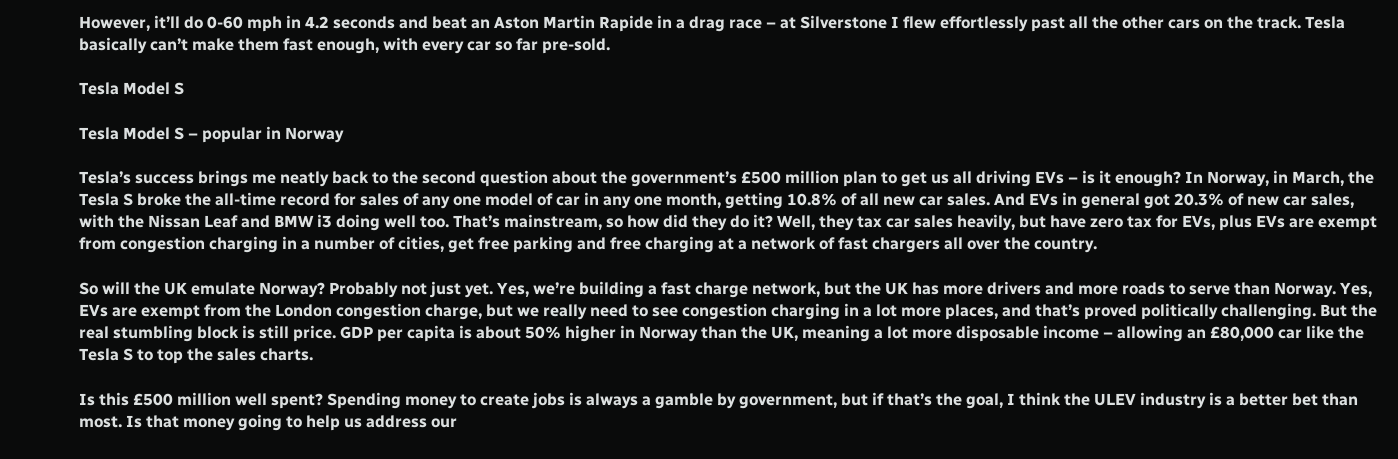However, it’ll do 0-60 mph in 4.2 seconds and beat an Aston Martin Rapide in a drag race – at Silverstone I flew effortlessly past all the other cars on the track. Tesla basically can’t make them fast enough, with every car so far pre-sold.

Tesla Model S

Tesla Model S – popular in Norway

Tesla’s success brings me neatly back to the second question about the government’s £500 million plan to get us all driving EVs – is it enough? In Norway, in March, the Tesla S broke the all-time record for sales of any one model of car in any one month, getting 10.8% of all new car sales. And EVs in general got 20.3% of new car sales, with the Nissan Leaf and BMW i3 doing well too. That’s mainstream, so how did they do it? Well, they tax car sales heavily, but have zero tax for EVs, plus EVs are exempt from congestion charging in a number of cities, get free parking and free charging at a network of fast chargers all over the country.

So will the UK emulate Norway? Probably not just yet. Yes, we’re building a fast charge network, but the UK has more drivers and more roads to serve than Norway. Yes, EVs are exempt from the London congestion charge, but we really need to see congestion charging in a lot more places, and that’s proved politically challenging. But the real stumbling block is still price. GDP per capita is about 50% higher in Norway than the UK, meaning a lot more disposable income – allowing an £80,000 car like the Tesla S to top the sales charts.

Is this £500 million well spent? Spending money to create jobs is always a gamble by government, but if that’s the goal, I think the ULEV industry is a better bet than most. Is that money going to help us address our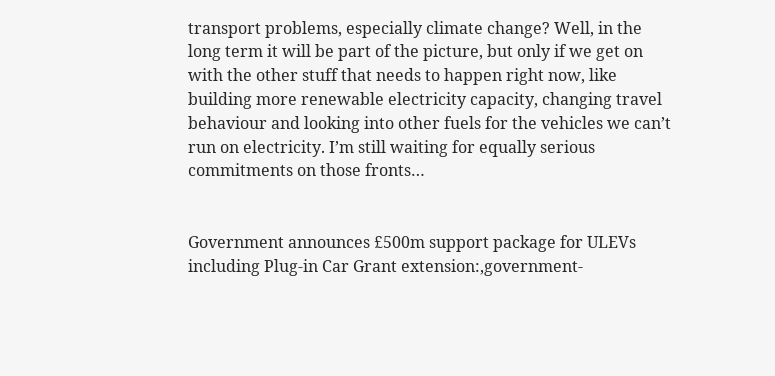transport problems, especially climate change? Well, in the long term it will be part of the picture, but only if we get on with the other stuff that needs to happen right now, like building more renewable electricity capacity, changing travel behaviour and looking into other fuels for the vehicles we can’t run on electricity. I’m still waiting for equally serious commitments on those fronts…


Government announces £500m support package for ULEVs including Plug-in Car Grant extension:,government-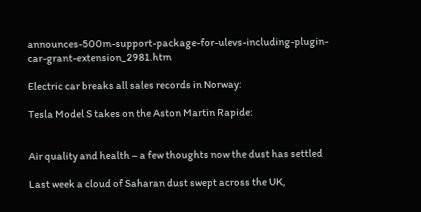announces-500m-support-package-for-ulevs-including-plugin-car-grant-extension_2981.htm

Electric car breaks all sales records in Norway:

Tesla Model S takes on the Aston Martin Rapide:


Air quality and health – a few thoughts now the dust has settled

Last week a cloud of Saharan dust swept across the UK,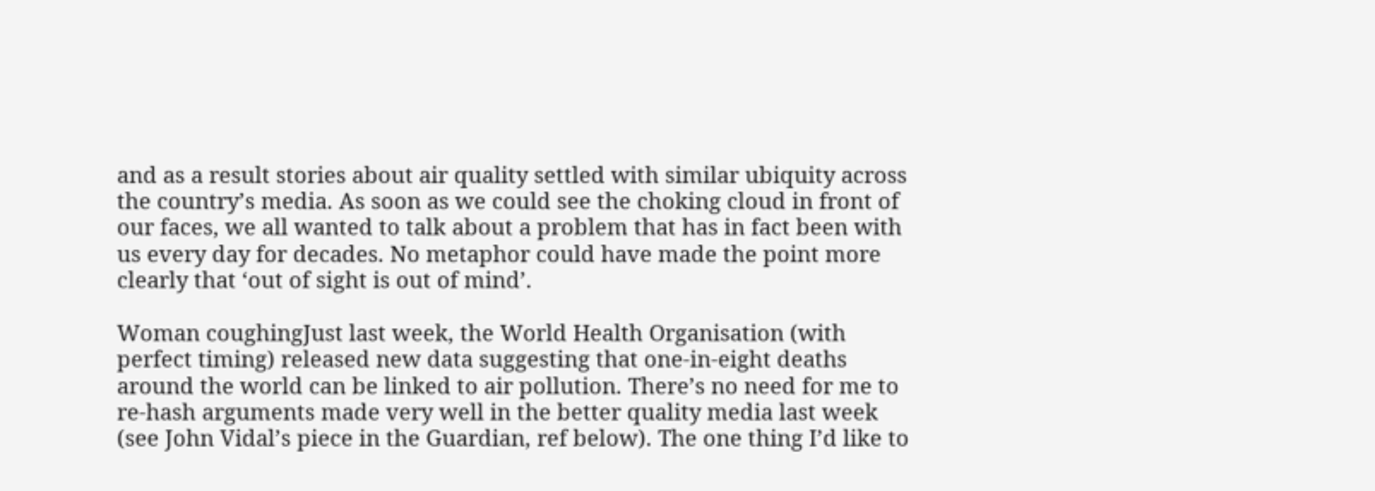and as a result stories about air quality settled with similar ubiquity across the country’s media. As soon as we could see the choking cloud in front of our faces, we all wanted to talk about a problem that has in fact been with us every day for decades. No metaphor could have made the point more clearly that ‘out of sight is out of mind’.

Woman coughingJust last week, the World Health Organisation (with perfect timing) released new data suggesting that one-in-eight deaths around the world can be linked to air pollution. There’s no need for me to re-hash arguments made very well in the better quality media last week (see John Vidal’s piece in the Guardian, ref below). The one thing I’d like to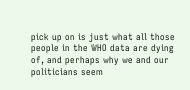pick up on is just what all those people in the WHO data are dying of, and perhaps why we and our politicians seem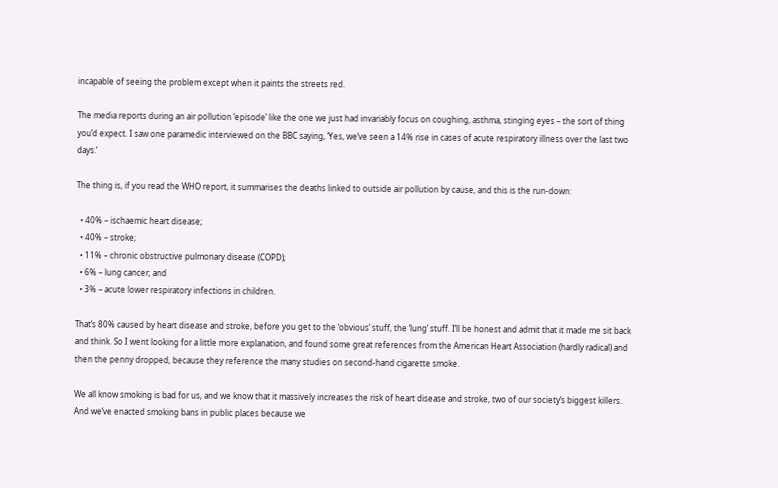incapable of seeing the problem except when it paints the streets red.

The media reports during an air pollution ‘episode’ like the one we just had invariably focus on coughing, asthma, stinging eyes – the sort of thing you’d expect. I saw one paramedic interviewed on the BBC saying, ‘Yes, we’ve seen a 14% rise in cases of acute respiratory illness over the last two days.’

The thing is, if you read the WHO report, it summarises the deaths linked to outside air pollution by cause, and this is the run-down:

  • 40% – ischaemic heart disease;
  • 40% – stroke;
  • 11% – chronic obstructive pulmonary disease (COPD);
  • 6% – lung cancer; and
  • 3% – acute lower respiratory infections in children.

That’s 80% caused by heart disease and stroke, before you get to the ‘obvious’ stuff, the ‘lung’ stuff. I’ll be honest and admit that it made me sit back and think. So I went looking for a little more explanation, and found some great references from the American Heart Association (hardly radical) and then the penny dropped, because they reference the many studies on second-hand cigarette smoke.

We all know smoking is bad for us, and we know that it massively increases the risk of heart disease and stroke, two of our society’s biggest killers. And we’ve enacted smoking bans in public places because we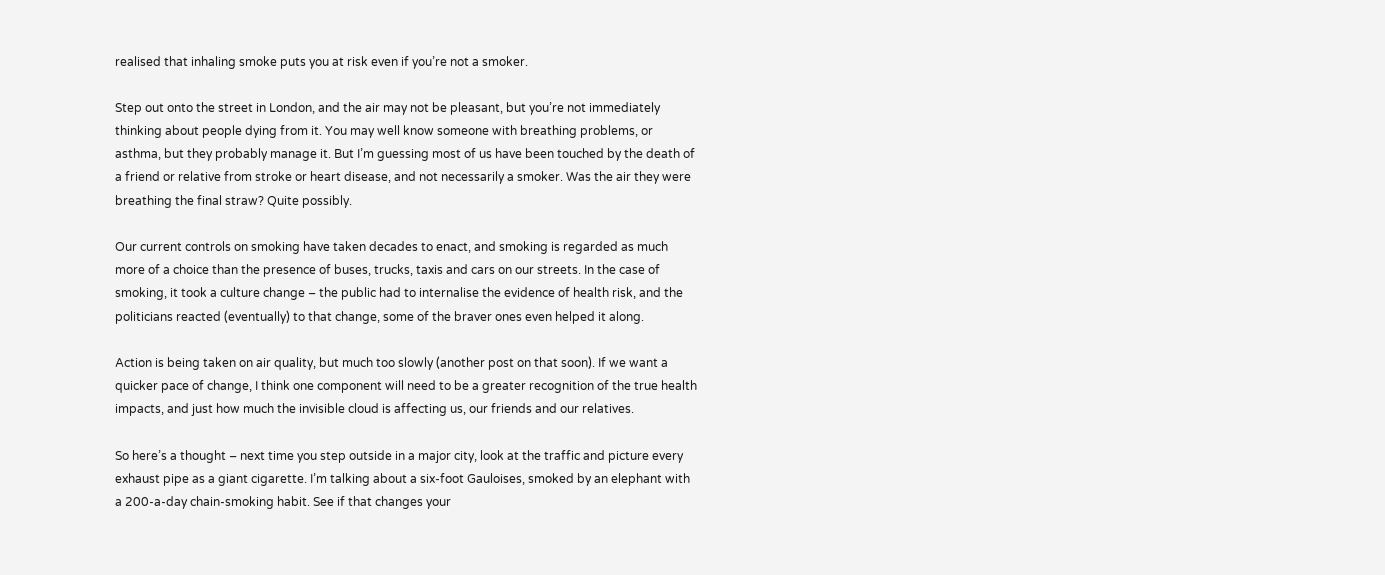realised that inhaling smoke puts you at risk even if you’re not a smoker.

Step out onto the street in London, and the air may not be pleasant, but you’re not immediately thinking about people dying from it. You may well know someone with breathing problems, or asthma, but they probably manage it. But I’m guessing most of us have been touched by the death of a friend or relative from stroke or heart disease, and not necessarily a smoker. Was the air they were breathing the final straw? Quite possibly.

Our current controls on smoking have taken decades to enact, and smoking is regarded as much more of a choice than the presence of buses, trucks, taxis and cars on our streets. In the case of smoking, it took a culture change – the public had to internalise the evidence of health risk, and the politicians reacted (eventually) to that change, some of the braver ones even helped it along.

Action is being taken on air quality, but much too slowly (another post on that soon). If we want a quicker pace of change, I think one component will need to be a greater recognition of the true health impacts, and just how much the invisible cloud is affecting us, our friends and our relatives.

So here’s a thought – next time you step outside in a major city, look at the traffic and picture every exhaust pipe as a giant cigarette. I’m talking about a six-foot Gauloises, smoked by an elephant with a 200-a-day chain-smoking habit. See if that changes your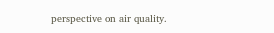perspective on air quality.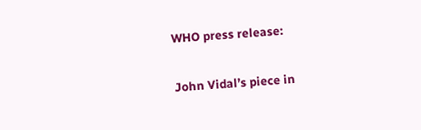WHO press release:

John Vidal’s piece in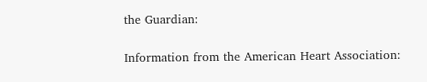the Guardian:

Information from the American Heart Association: